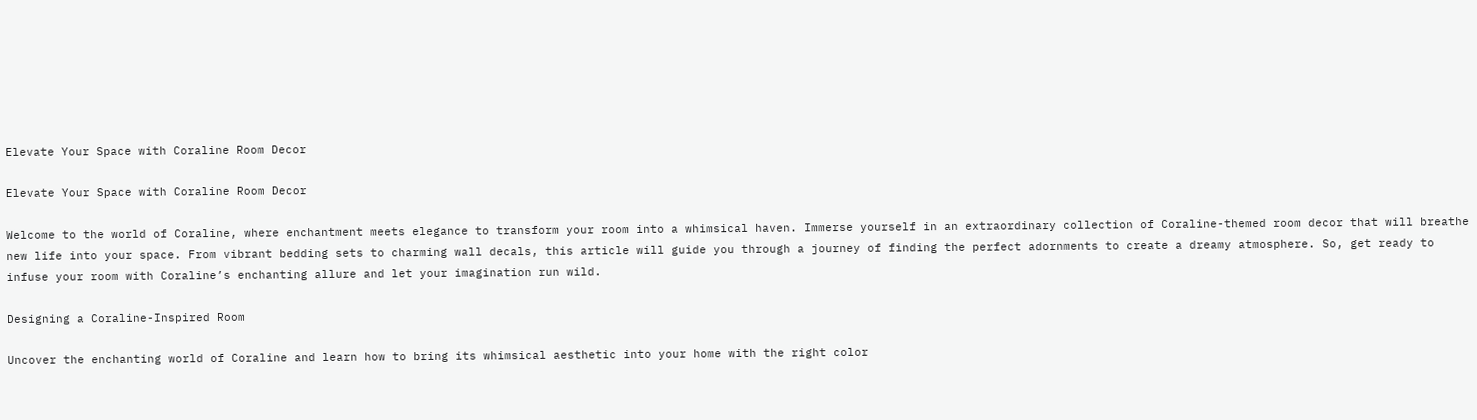Elevate Your Space with Coraline Room Decor

Elevate Your Space with Coraline Room Decor

Welcome to the world of Coraline, where enchantment meets elegance to transform your room into a whimsical haven. Immerse yourself in an extraordinary collection of Coraline-themed room decor that will breathe new life into your space. From vibrant bedding sets to charming wall decals, this article will guide you through a journey of finding the perfect adornments to create a dreamy atmosphere. So, get ready to infuse your room with Coraline’s enchanting allure and let your imagination run wild.

Designing a Coraline-Inspired Room

Uncover the enchanting world of Coraline and learn how to bring its whimsical aesthetic into your home with the right color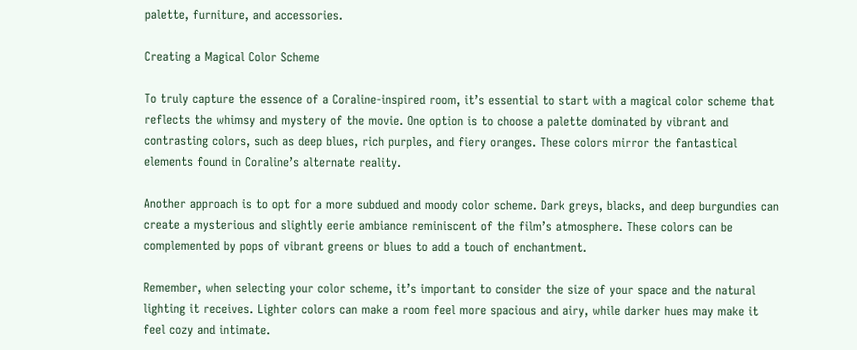palette, furniture, and accessories.

Creating a Magical Color Scheme

To truly capture the essence of a Coraline-inspired room, it’s essential to start with a magical color scheme that reflects the whimsy and mystery of the movie. One option is to choose a palette dominated by vibrant and contrasting colors, such as deep blues, rich purples, and fiery oranges. These colors mirror the fantastical elements found in Coraline’s alternate reality.

Another approach is to opt for a more subdued and moody color scheme. Dark greys, blacks, and deep burgundies can create a mysterious and slightly eerie ambiance reminiscent of the film’s atmosphere. These colors can be complemented by pops of vibrant greens or blues to add a touch of enchantment.

Remember, when selecting your color scheme, it’s important to consider the size of your space and the natural lighting it receives. Lighter colors can make a room feel more spacious and airy, while darker hues may make it feel cozy and intimate.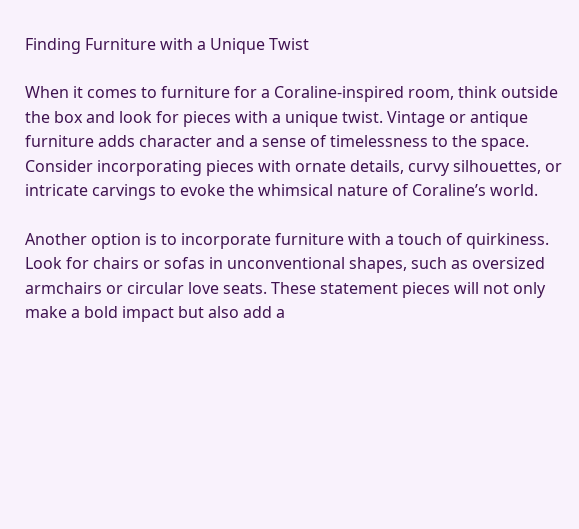Finding Furniture with a Unique Twist

When it comes to furniture for a Coraline-inspired room, think outside the box and look for pieces with a unique twist. Vintage or antique furniture adds character and a sense of timelessness to the space. Consider incorporating pieces with ornate details, curvy silhouettes, or intricate carvings to evoke the whimsical nature of Coraline’s world.

Another option is to incorporate furniture with a touch of quirkiness. Look for chairs or sofas in unconventional shapes, such as oversized armchairs or circular love seats. These statement pieces will not only make a bold impact but also add a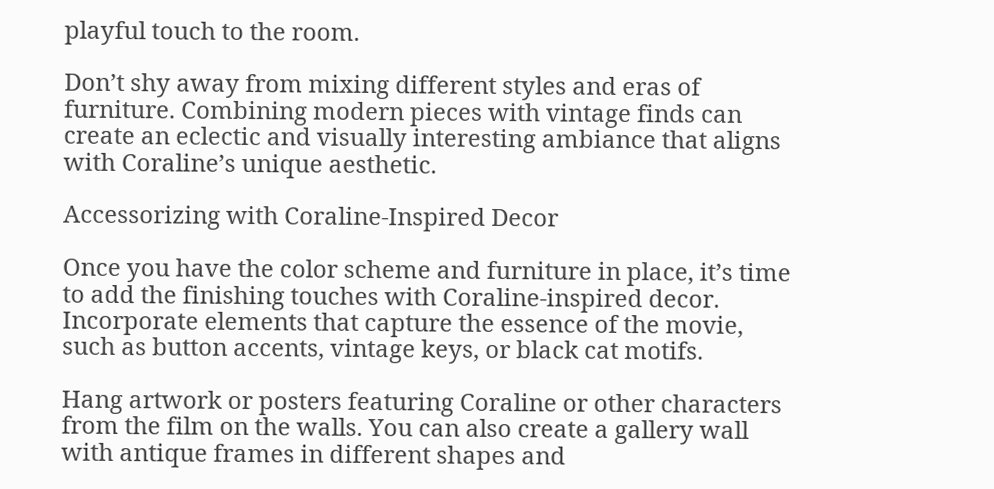playful touch to the room.

Don’t shy away from mixing different styles and eras of furniture. Combining modern pieces with vintage finds can create an eclectic and visually interesting ambiance that aligns with Coraline’s unique aesthetic.

Accessorizing with Coraline-Inspired Decor

Once you have the color scheme and furniture in place, it’s time to add the finishing touches with Coraline-inspired decor. Incorporate elements that capture the essence of the movie, such as button accents, vintage keys, or black cat motifs.

Hang artwork or posters featuring Coraline or other characters from the film on the walls. You can also create a gallery wall with antique frames in different shapes and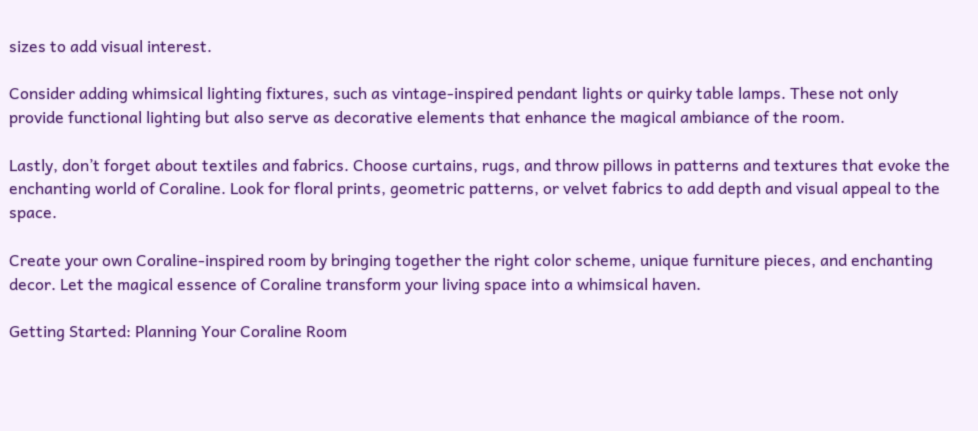sizes to add visual interest.

Consider adding whimsical lighting fixtures, such as vintage-inspired pendant lights or quirky table lamps. These not only provide functional lighting but also serve as decorative elements that enhance the magical ambiance of the room.

Lastly, don’t forget about textiles and fabrics. Choose curtains, rugs, and throw pillows in patterns and textures that evoke the enchanting world of Coraline. Look for floral prints, geometric patterns, or velvet fabrics to add depth and visual appeal to the space.

Create your own Coraline-inspired room by bringing together the right color scheme, unique furniture pieces, and enchanting decor. Let the magical essence of Coraline transform your living space into a whimsical haven.

Getting Started: Planning Your Coraline Room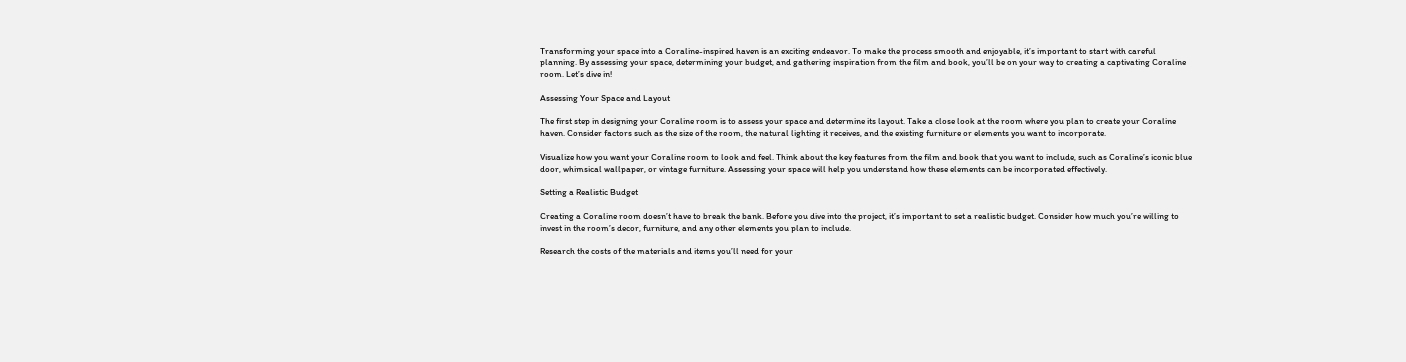Transforming your space into a Coraline-inspired haven is an exciting endeavor. To make the process smooth and enjoyable, it’s important to start with careful planning. By assessing your space, determining your budget, and gathering inspiration from the film and book, you’ll be on your way to creating a captivating Coraline room. Let’s dive in!

Assessing Your Space and Layout

The first step in designing your Coraline room is to assess your space and determine its layout. Take a close look at the room where you plan to create your Coraline haven. Consider factors such as the size of the room, the natural lighting it receives, and the existing furniture or elements you want to incorporate.

Visualize how you want your Coraline room to look and feel. Think about the key features from the film and book that you want to include, such as Coraline’s iconic blue door, whimsical wallpaper, or vintage furniture. Assessing your space will help you understand how these elements can be incorporated effectively.

Setting a Realistic Budget

Creating a Coraline room doesn’t have to break the bank. Before you dive into the project, it’s important to set a realistic budget. Consider how much you’re willing to invest in the room’s decor, furniture, and any other elements you plan to include.

Research the costs of the materials and items you’ll need for your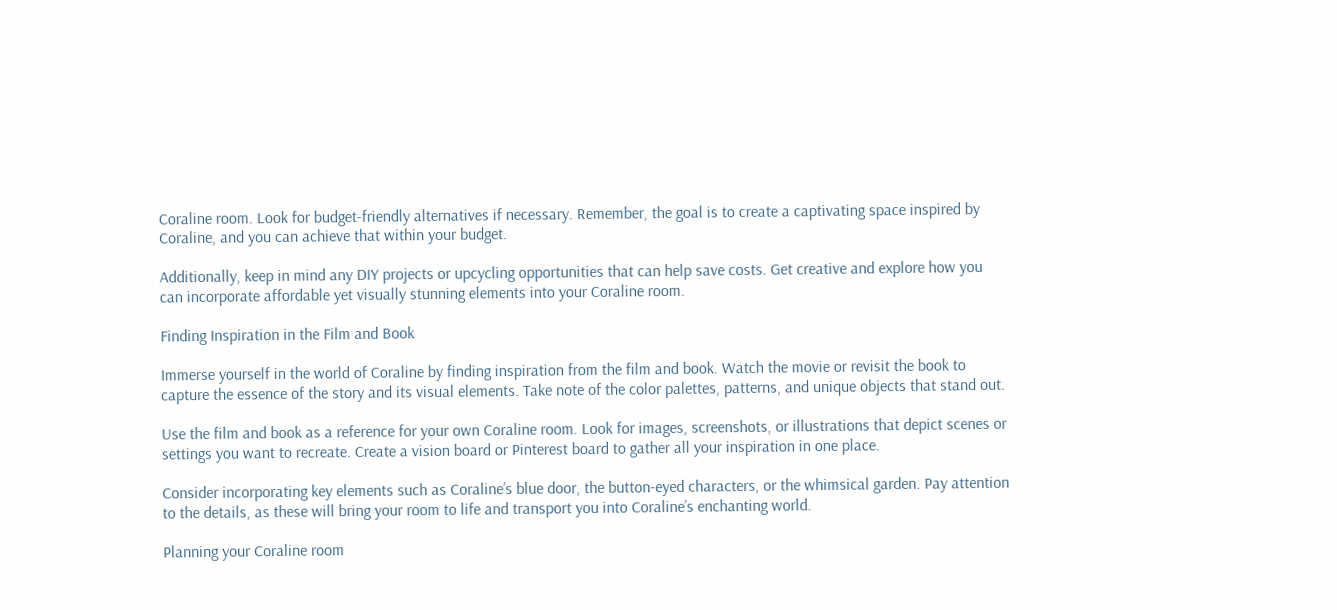Coraline room. Look for budget-friendly alternatives if necessary. Remember, the goal is to create a captivating space inspired by Coraline, and you can achieve that within your budget.

Additionally, keep in mind any DIY projects or upcycling opportunities that can help save costs. Get creative and explore how you can incorporate affordable yet visually stunning elements into your Coraline room.

Finding Inspiration in the Film and Book

Immerse yourself in the world of Coraline by finding inspiration from the film and book. Watch the movie or revisit the book to capture the essence of the story and its visual elements. Take note of the color palettes, patterns, and unique objects that stand out.

Use the film and book as a reference for your own Coraline room. Look for images, screenshots, or illustrations that depict scenes or settings you want to recreate. Create a vision board or Pinterest board to gather all your inspiration in one place.

Consider incorporating key elements such as Coraline’s blue door, the button-eyed characters, or the whimsical garden. Pay attention to the details, as these will bring your room to life and transport you into Coraline’s enchanting world.

Planning your Coraline room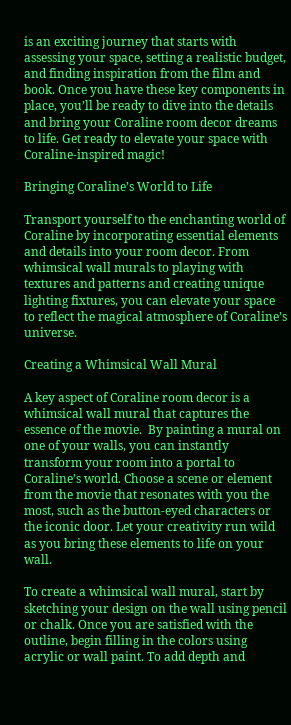is an exciting journey that starts with assessing your space, setting a realistic budget, and finding inspiration from the film and book. Once you have these key components in place, you’ll be ready to dive into the details and bring your Coraline room decor dreams to life. Get ready to elevate your space with Coraline-inspired magic!

Bringing Coraline’s World to Life

Transport yourself to the enchanting world of Coraline by incorporating essential elements and details into your room decor. From whimsical wall murals to playing with textures and patterns and creating unique lighting fixtures, you can elevate your space to reflect the magical atmosphere of Coraline’s universe.

Creating a Whimsical Wall Mural

A key aspect of Coraline room decor is a whimsical wall mural that captures the essence of the movie.  By painting a mural on one of your walls, you can instantly transform your room into a portal to Coraline’s world. Choose a scene or element from the movie that resonates with you the most, such as the button-eyed characters or the iconic door. Let your creativity run wild as you bring these elements to life on your wall.

To create a whimsical wall mural, start by sketching your design on the wall using pencil or chalk. Once you are satisfied with the outline, begin filling in the colors using acrylic or wall paint. To add depth and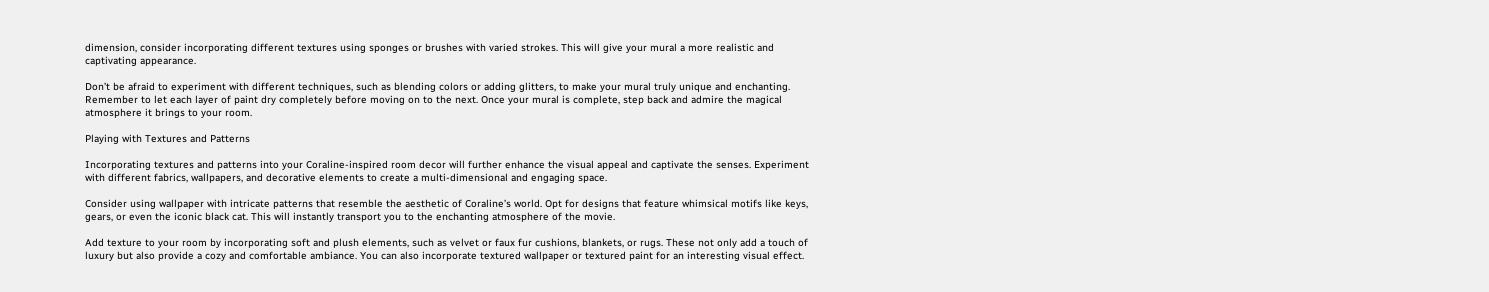dimension, consider incorporating different textures using sponges or brushes with varied strokes. This will give your mural a more realistic and captivating appearance.

Don’t be afraid to experiment with different techniques, such as blending colors or adding glitters, to make your mural truly unique and enchanting. Remember to let each layer of paint dry completely before moving on to the next. Once your mural is complete, step back and admire the magical atmosphere it brings to your room.

Playing with Textures and Patterns

Incorporating textures and patterns into your Coraline-inspired room decor will further enhance the visual appeal and captivate the senses. Experiment with different fabrics, wallpapers, and decorative elements to create a multi-dimensional and engaging space.

Consider using wallpaper with intricate patterns that resemble the aesthetic of Coraline’s world. Opt for designs that feature whimsical motifs like keys, gears, or even the iconic black cat. This will instantly transport you to the enchanting atmosphere of the movie.

Add texture to your room by incorporating soft and plush elements, such as velvet or faux fur cushions, blankets, or rugs. These not only add a touch of luxury but also provide a cozy and comfortable ambiance. You can also incorporate textured wallpaper or textured paint for an interesting visual effect.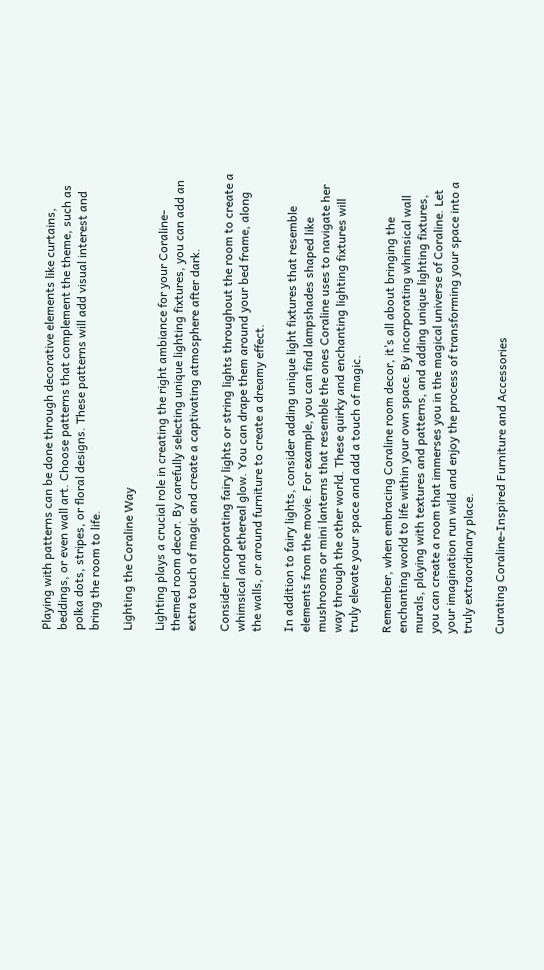Playing with patterns can be done through decorative elements like curtains, beddings, or even wall art. Choose patterns that complement the theme, such as polka dots, stripes, or floral designs. These patterns will add visual interest and bring the room to life.

Lighting the Coraline Way

Lighting plays a crucial role in creating the right ambiance for your Coraline-themed room decor. By carefully selecting unique lighting fixtures, you can add an extra touch of magic and create a captivating atmosphere after dark.

Consider incorporating fairy lights or string lights throughout the room to create a whimsical and ethereal glow. You can drape them around your bed frame, along the walls, or around furniture to create a dreamy effect.

In addition to fairy lights, consider adding unique light fixtures that resemble elements from the movie. For example, you can find lampshades shaped like mushrooms or mini lanterns that resemble the ones Coraline uses to navigate her way through the other world. These quirky and enchanting lighting fixtures will truly elevate your space and add a touch of magic.

Remember, when embracing Coraline room decor, it’s all about bringing the enchanting world to life within your own space. By incorporating whimsical wall murals, playing with textures and patterns, and adding unique lighting fixtures, you can create a room that immerses you in the magical universe of Coraline. Let your imagination run wild and enjoy the process of transforming your space into a truly extraordinary place.

Curating Coraline-Inspired Furniture and Accessories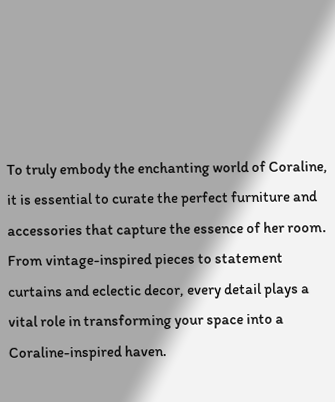To truly embody the enchanting world of Coraline, it is essential to curate the perfect furniture and accessories that capture the essence of her room. From vintage-inspired pieces to statement curtains and eclectic decor, every detail plays a vital role in transforming your space into a Coraline-inspired haven.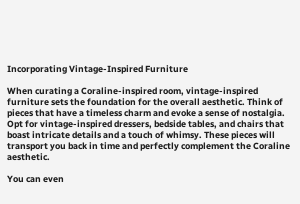Incorporating Vintage-Inspired Furniture

When curating a Coraline-inspired room, vintage-inspired furniture sets the foundation for the overall aesthetic. Think of pieces that have a timeless charm and evoke a sense of nostalgia. Opt for vintage-inspired dressers, bedside tables, and chairs that boast intricate details and a touch of whimsy. These pieces will transport you back in time and perfectly complement the Coraline aesthetic.

You can even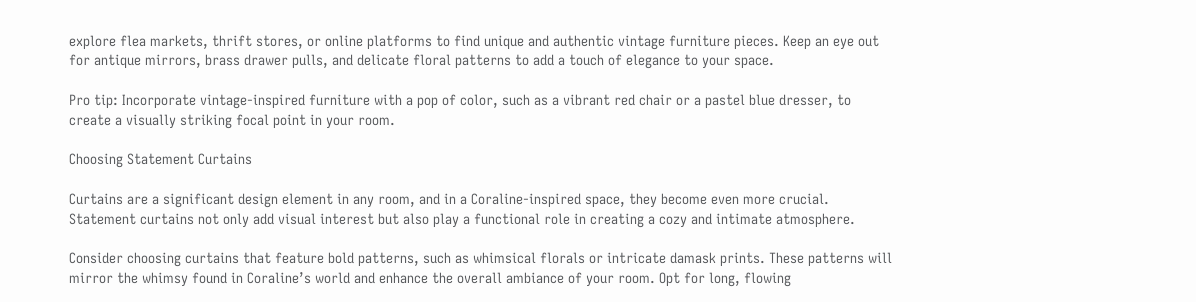explore flea markets, thrift stores, or online platforms to find unique and authentic vintage furniture pieces. Keep an eye out for antique mirrors, brass drawer pulls, and delicate floral patterns to add a touch of elegance to your space.

Pro tip: Incorporate vintage-inspired furniture with a pop of color, such as a vibrant red chair or a pastel blue dresser, to create a visually striking focal point in your room.

Choosing Statement Curtains

Curtains are a significant design element in any room, and in a Coraline-inspired space, they become even more crucial. Statement curtains not only add visual interest but also play a functional role in creating a cozy and intimate atmosphere.

Consider choosing curtains that feature bold patterns, such as whimsical florals or intricate damask prints. These patterns will mirror the whimsy found in Coraline’s world and enhance the overall ambiance of your room. Opt for long, flowing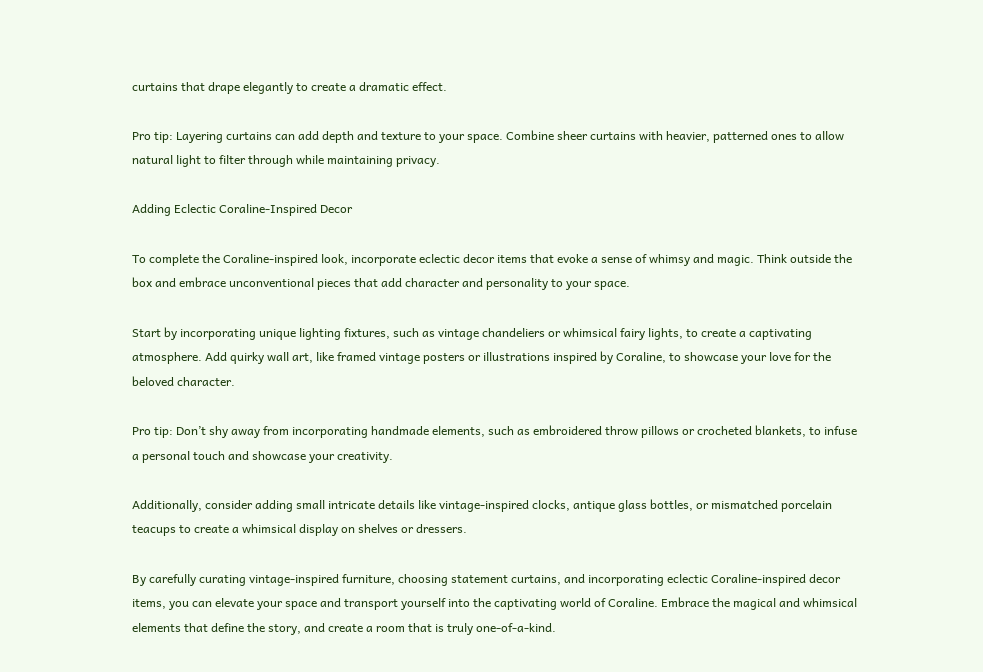curtains that drape elegantly to create a dramatic effect.

Pro tip: Layering curtains can add depth and texture to your space. Combine sheer curtains with heavier, patterned ones to allow natural light to filter through while maintaining privacy.

Adding Eclectic Coraline-Inspired Decor

To complete the Coraline-inspired look, incorporate eclectic decor items that evoke a sense of whimsy and magic. Think outside the box and embrace unconventional pieces that add character and personality to your space.

Start by incorporating unique lighting fixtures, such as vintage chandeliers or whimsical fairy lights, to create a captivating atmosphere. Add quirky wall art, like framed vintage posters or illustrations inspired by Coraline, to showcase your love for the beloved character.

Pro tip: Don’t shy away from incorporating handmade elements, such as embroidered throw pillows or crocheted blankets, to infuse a personal touch and showcase your creativity.

Additionally, consider adding small intricate details like vintage-inspired clocks, antique glass bottles, or mismatched porcelain teacups to create a whimsical display on shelves or dressers.

By carefully curating vintage-inspired furniture, choosing statement curtains, and incorporating eclectic Coraline-inspired decor items, you can elevate your space and transport yourself into the captivating world of Coraline. Embrace the magical and whimsical elements that define the story, and create a room that is truly one-of-a-kind.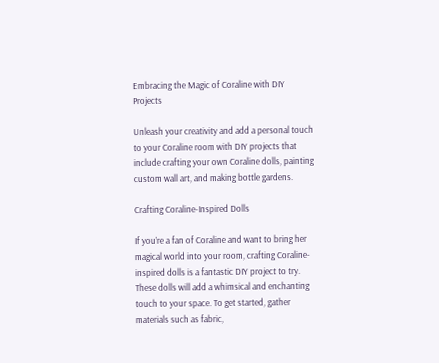Embracing the Magic of Coraline with DIY Projects

Unleash your creativity and add a personal touch to your Coraline room with DIY projects that include crafting your own Coraline dolls, painting custom wall art, and making bottle gardens.

Crafting Coraline-Inspired Dolls

If you’re a fan of Coraline and want to bring her magical world into your room, crafting Coraline-inspired dolls is a fantastic DIY project to try. These dolls will add a whimsical and enchanting touch to your space. To get started, gather materials such as fabric,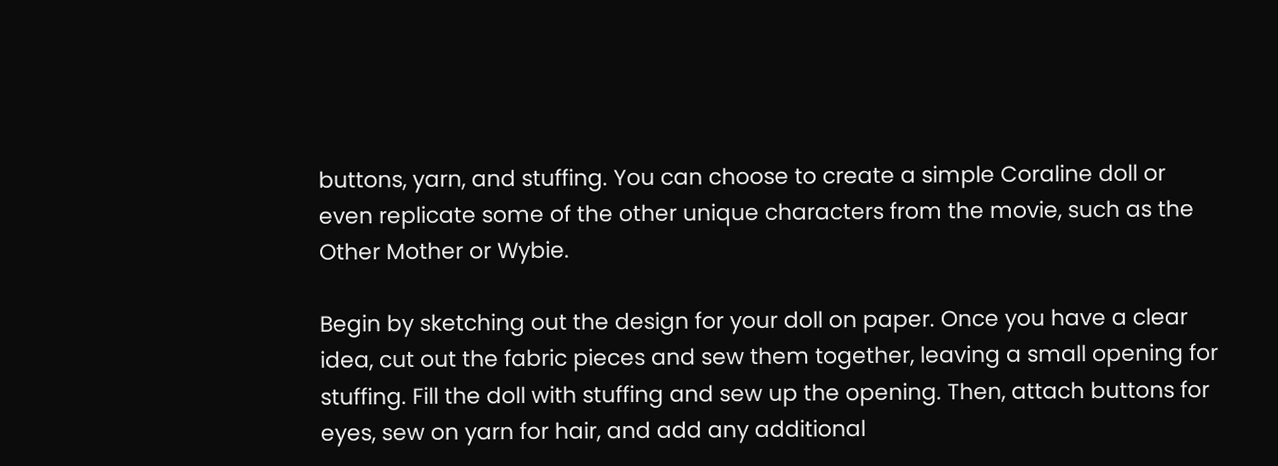buttons, yarn, and stuffing. You can choose to create a simple Coraline doll or even replicate some of the other unique characters from the movie, such as the Other Mother or Wybie.

Begin by sketching out the design for your doll on paper. Once you have a clear idea, cut out the fabric pieces and sew them together, leaving a small opening for stuffing. Fill the doll with stuffing and sew up the opening. Then, attach buttons for eyes, sew on yarn for hair, and add any additional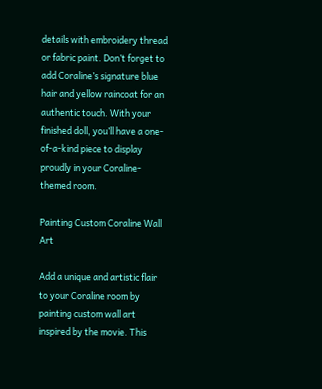details with embroidery thread or fabric paint. Don’t forget to add Coraline’s signature blue hair and yellow raincoat for an authentic touch. With your finished doll, you’ll have a one-of-a-kind piece to display proudly in your Coraline-themed room.

Painting Custom Coraline Wall Art

Add a unique and artistic flair to your Coraline room by painting custom wall art inspired by the movie. This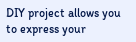DIY project allows you to express your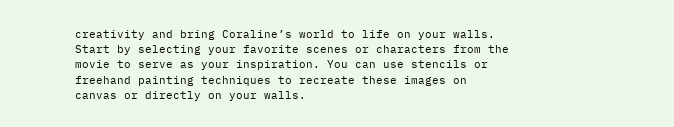creativity and bring Coraline’s world to life on your walls. Start by selecting your favorite scenes or characters from the movie to serve as your inspiration. You can use stencils or freehand painting techniques to recreate these images on canvas or directly on your walls.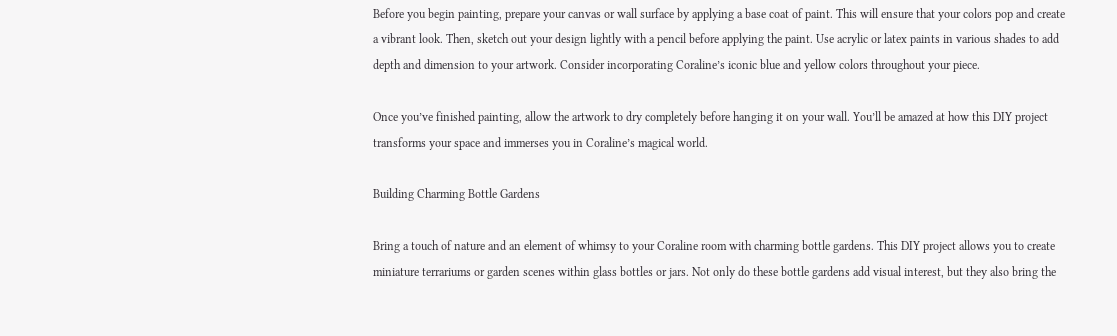Before you begin painting, prepare your canvas or wall surface by applying a base coat of paint. This will ensure that your colors pop and create a vibrant look. Then, sketch out your design lightly with a pencil before applying the paint. Use acrylic or latex paints in various shades to add depth and dimension to your artwork. Consider incorporating Coraline’s iconic blue and yellow colors throughout your piece.

Once you’ve finished painting, allow the artwork to dry completely before hanging it on your wall. You’ll be amazed at how this DIY project transforms your space and immerses you in Coraline’s magical world.

Building Charming Bottle Gardens

Bring a touch of nature and an element of whimsy to your Coraline room with charming bottle gardens. This DIY project allows you to create miniature terrariums or garden scenes within glass bottles or jars. Not only do these bottle gardens add visual interest, but they also bring the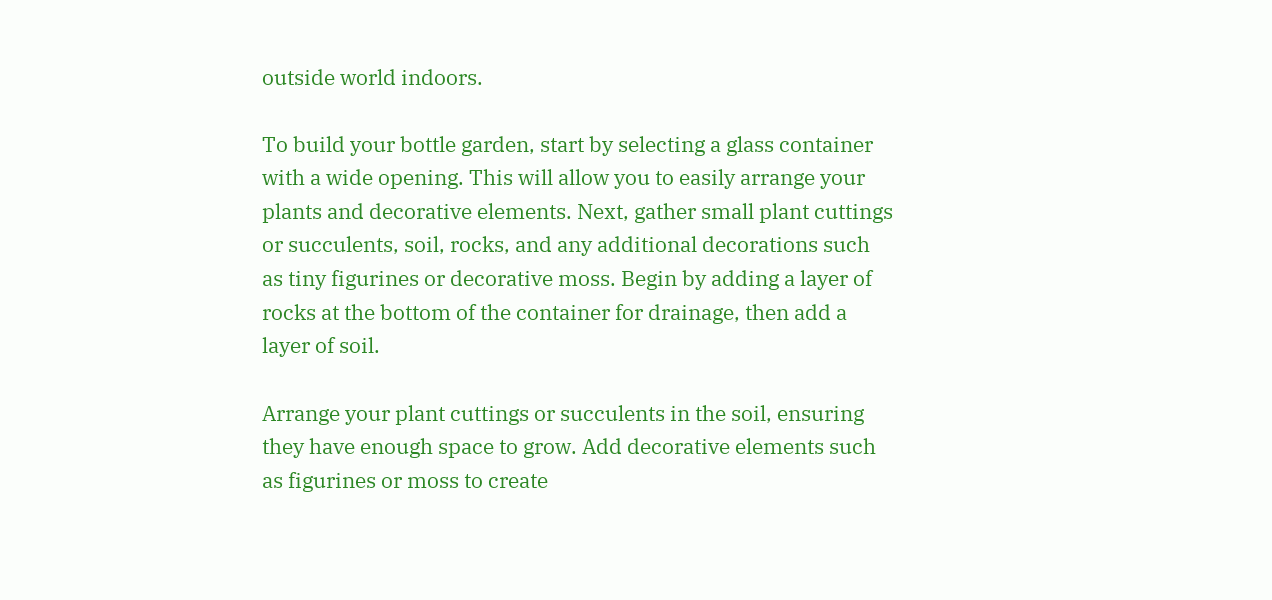outside world indoors.

To build your bottle garden, start by selecting a glass container with a wide opening. This will allow you to easily arrange your plants and decorative elements. Next, gather small plant cuttings or succulents, soil, rocks, and any additional decorations such as tiny figurines or decorative moss. Begin by adding a layer of rocks at the bottom of the container for drainage, then add a layer of soil.

Arrange your plant cuttings or succulents in the soil, ensuring they have enough space to grow. Add decorative elements such as figurines or moss to create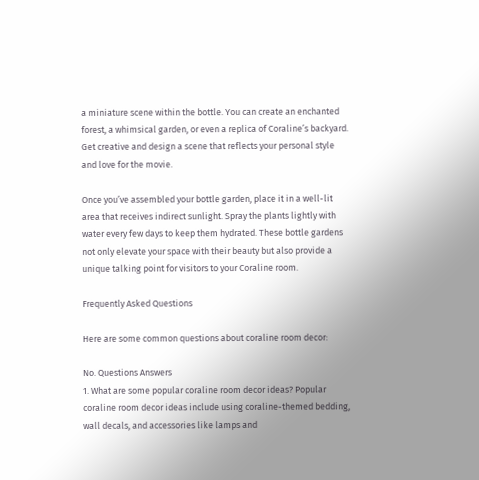a miniature scene within the bottle. You can create an enchanted forest, a whimsical garden, or even a replica of Coraline’s backyard. Get creative and design a scene that reflects your personal style and love for the movie.

Once you’ve assembled your bottle garden, place it in a well-lit area that receives indirect sunlight. Spray the plants lightly with water every few days to keep them hydrated. These bottle gardens not only elevate your space with their beauty but also provide a unique talking point for visitors to your Coraline room.

Frequently Asked Questions

Here are some common questions about coraline room decor:

No. Questions Answers
1. What are some popular coraline room decor ideas? Popular coraline room decor ideas include using coraline-themed bedding, wall decals, and accessories like lamps and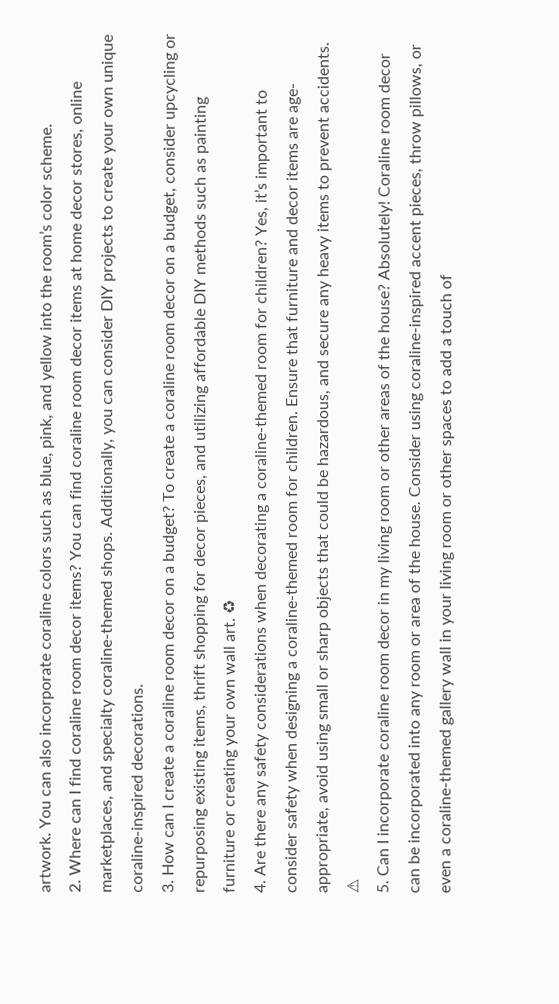artwork. You can also incorporate coraline colors such as blue, pink, and yellow into the room’s color scheme.
2. Where can I find coraline room decor items? You can find coraline room decor items at home decor stores, online marketplaces, and specialty coraline-themed shops. Additionally, you can consider DIY projects to create your own unique coraline-inspired decorations.
3. How can I create a coraline room decor on a budget? To create a coraline room decor on a budget, consider upcycling or repurposing existing items, thrift shopping for decor pieces, and utilizing affordable DIY methods such as painting furniture or creating your own wall art. ♻
4. Are there any safety considerations when decorating a coraline-themed room for children? Yes, it’s important to consider safety when designing a coraline-themed room for children. Ensure that furniture and decor items are age-appropriate, avoid using small or sharp objects that could be hazardous, and secure any heavy items to prevent accidents. ⚠
5. Can I incorporate coraline room decor in my living room or other areas of the house? Absolutely! Coraline room decor can be incorporated into any room or area of the house. Consider using coraline-inspired accent pieces, throw pillows, or even a coraline-themed gallery wall in your living room or other spaces to add a touch of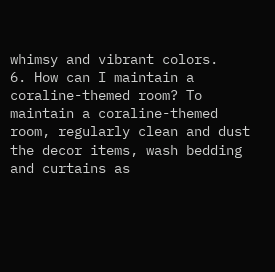whimsy and vibrant colors.
6. How can I maintain a coraline-themed room? To maintain a coraline-themed room, regularly clean and dust the decor items, wash bedding and curtains as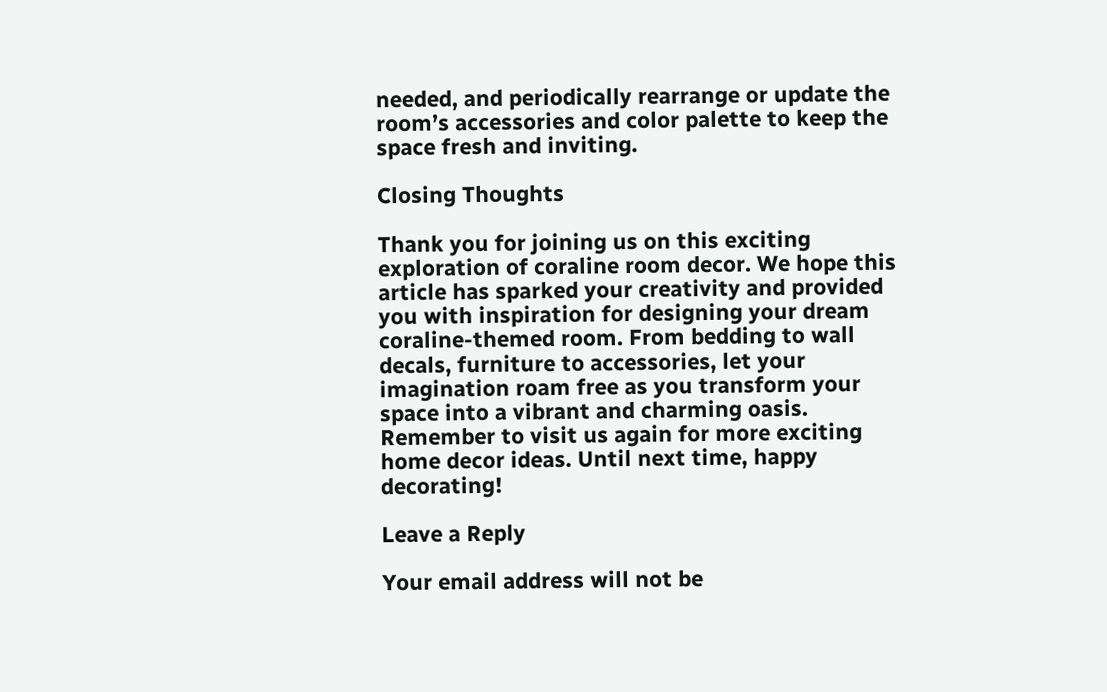needed, and periodically rearrange or update the room’s accessories and color palette to keep the space fresh and inviting.

Closing Thoughts

Thank you for joining us on this exciting exploration of coraline room decor. We hope this article has sparked your creativity and provided you with inspiration for designing your dream coraline-themed room. From bedding to wall decals, furniture to accessories, let your imagination roam free as you transform your space into a vibrant and charming oasis. Remember to visit us again for more exciting home decor ideas. Until next time, happy decorating!

Leave a Reply

Your email address will not be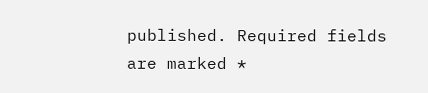published. Required fields are marked *